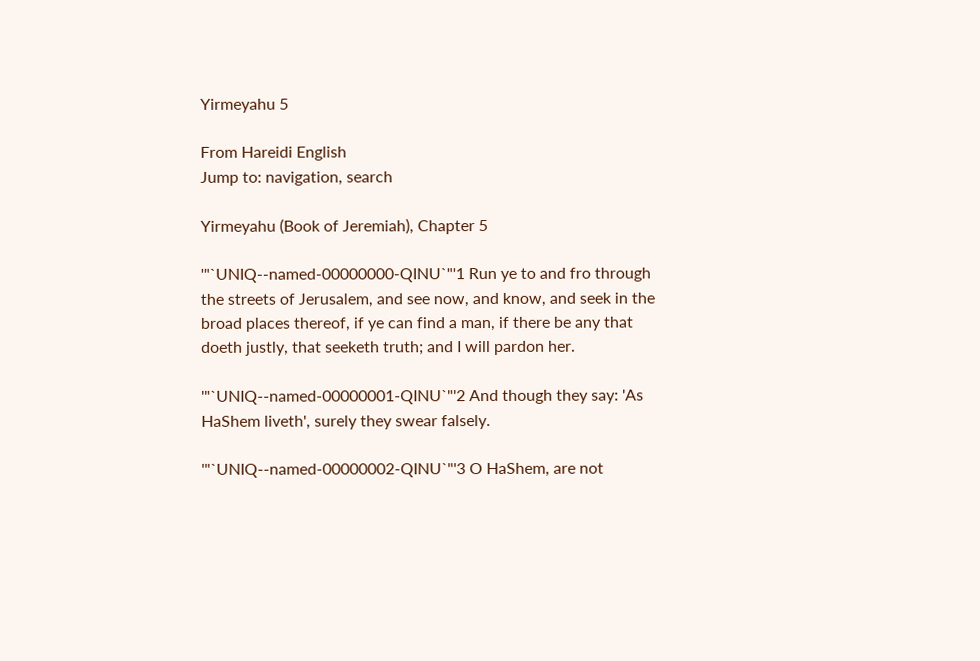Yirmeyahu 5

From Hareidi English
Jump to: navigation, search

Yirmeyahu (Book of Jeremiah), Chapter 5

'"`UNIQ--named-00000000-QINU`"'1 Run ye to and fro through the streets of Jerusalem, and see now, and know, and seek in the broad places thereof, if ye can find a man, if there be any that doeth justly, that seeketh truth; and I will pardon her.

'"`UNIQ--named-00000001-QINU`"'2 And though they say: 'As HaShem liveth', surely they swear falsely.

'"`UNIQ--named-00000002-QINU`"'3 O HaShem, are not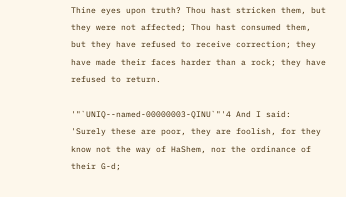Thine eyes upon truth? Thou hast stricken them, but they were not affected; Thou hast consumed them, but they have refused to receive correction; they have made their faces harder than a rock; they have refused to return.

'"`UNIQ--named-00000003-QINU`"'4 And I said: 'Surely these are poor, they are foolish, for they know not the way of HaShem, nor the ordinance of their G-d;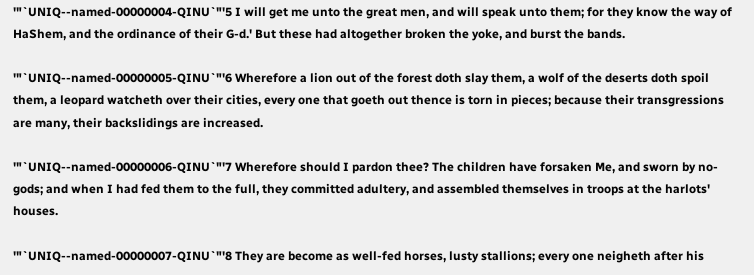'"`UNIQ--named-00000004-QINU`"'5 I will get me unto the great men, and will speak unto them; for they know the way of HaShem, and the ordinance of their G-d.' But these had altogether broken the yoke, and burst the bands.

'"`UNIQ--named-00000005-QINU`"'6 Wherefore a lion out of the forest doth slay them, a wolf of the deserts doth spoil them, a leopard watcheth over their cities, every one that goeth out thence is torn in pieces; because their transgressions are many, their backslidings are increased.

'"`UNIQ--named-00000006-QINU`"'7 Wherefore should I pardon thee? The children have forsaken Me, and sworn by no-gods; and when I had fed them to the full, they committed adultery, and assembled themselves in troops at the harlots' houses.

'"`UNIQ--named-00000007-QINU`"'8 They are become as well-fed horses, lusty stallions; every one neigheth after his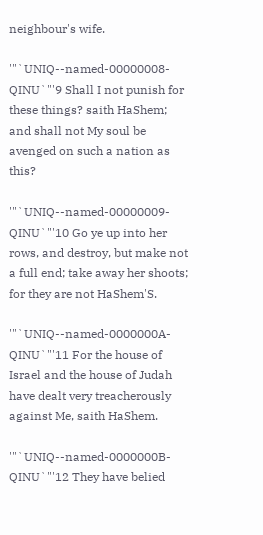neighbour's wife.

'"`UNIQ--named-00000008-QINU`"'9 Shall I not punish for these things? saith HaShem; and shall not My soul be avenged on such a nation as this?

'"`UNIQ--named-00000009-QINU`"'10 Go ye up into her rows, and destroy, but make not a full end; take away her shoots; for they are not HaShem'S.

'"`UNIQ--named-0000000A-QINU`"'11 For the house of Israel and the house of Judah have dealt very treacherously against Me, saith HaShem.

'"`UNIQ--named-0000000B-QINU`"'12 They have belied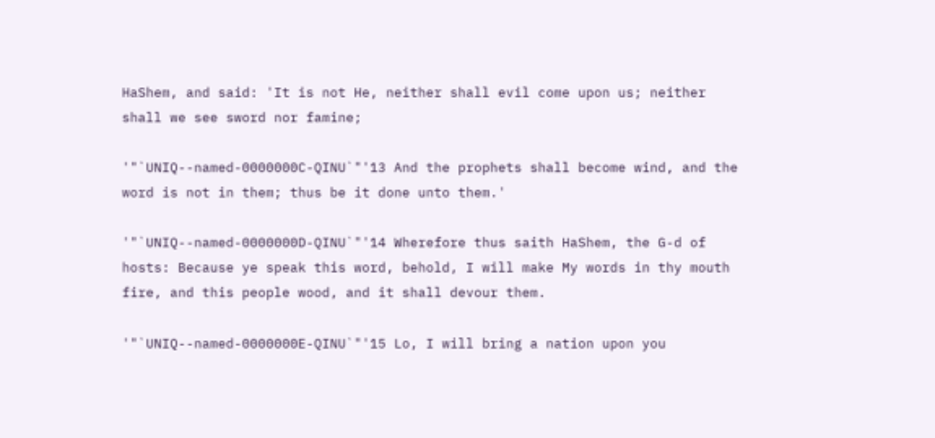HaShem, and said: 'It is not He, neither shall evil come upon us; neither shall we see sword nor famine;

'"`UNIQ--named-0000000C-QINU`"'13 And the prophets shall become wind, and the word is not in them; thus be it done unto them.'

'"`UNIQ--named-0000000D-QINU`"'14 Wherefore thus saith HaShem, the G-d of hosts: Because ye speak this word, behold, I will make My words in thy mouth fire, and this people wood, and it shall devour them.

'"`UNIQ--named-0000000E-QINU`"'15 Lo, I will bring a nation upon you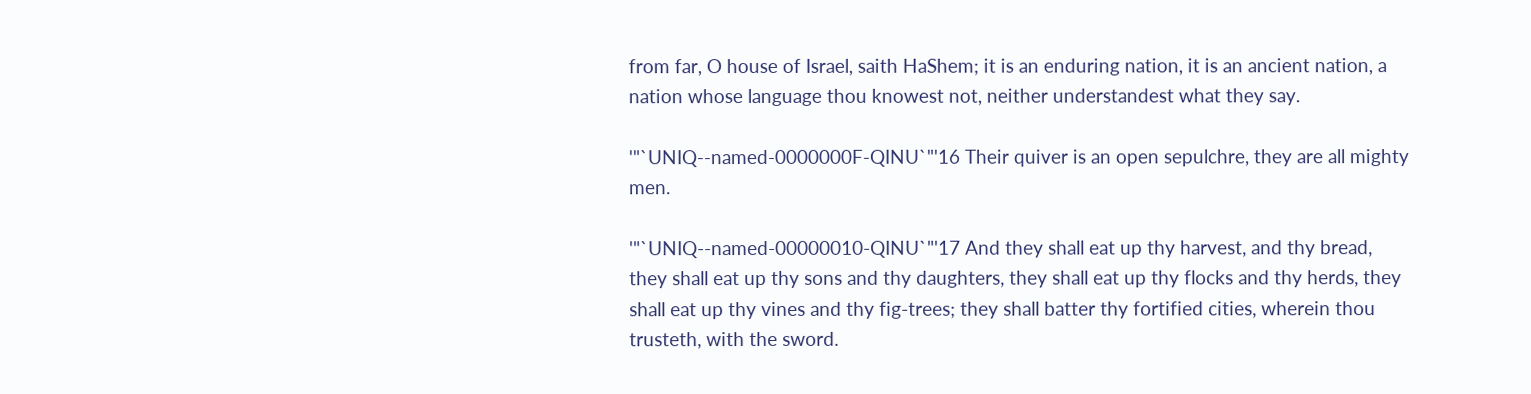from far, O house of Israel, saith HaShem; it is an enduring nation, it is an ancient nation, a nation whose language thou knowest not, neither understandest what they say.

'"`UNIQ--named-0000000F-QINU`"'16 Their quiver is an open sepulchre, they are all mighty men.

'"`UNIQ--named-00000010-QINU`"'17 And they shall eat up thy harvest, and thy bread, they shall eat up thy sons and thy daughters, they shall eat up thy flocks and thy herds, they shall eat up thy vines and thy fig-trees; they shall batter thy fortified cities, wherein thou trusteth, with the sword.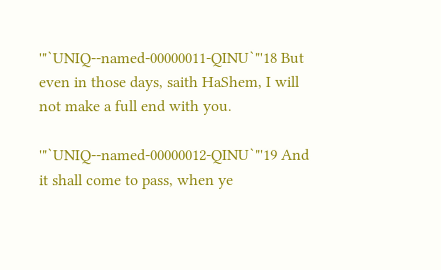'"`UNIQ--named-00000011-QINU`"'18 But even in those days, saith HaShem, I will not make a full end with you.

'"`UNIQ--named-00000012-QINU`"'19 And it shall come to pass, when ye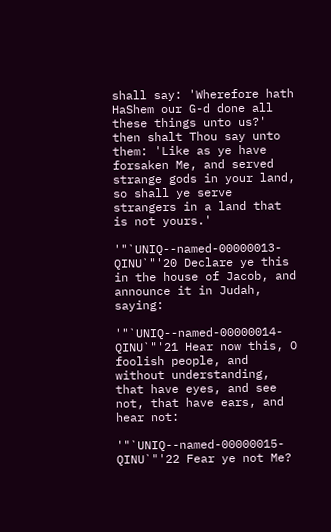shall say: 'Wherefore hath HaShem our G-d done all these things unto us?' then shalt Thou say unto them: 'Like as ye have forsaken Me, and served strange gods in your land, so shall ye serve strangers in a land that is not yours.'

'"`UNIQ--named-00000013-QINU`"'20 Declare ye this in the house of Jacob, and announce it in Judah, saying:

'"`UNIQ--named-00000014-QINU`"'21 Hear now this, O foolish people, and without understanding, that have eyes, and see not, that have ears, and hear not:

'"`UNIQ--named-00000015-QINU`"'22 Fear ye not Me?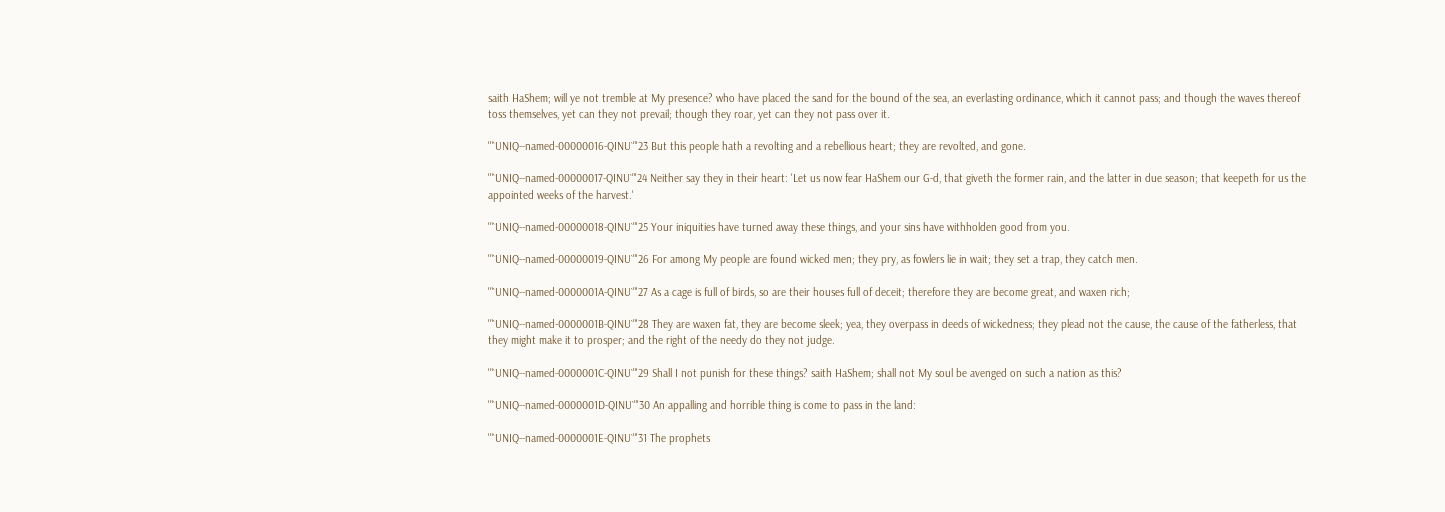saith HaShem; will ye not tremble at My presence? who have placed the sand for the bound of the sea, an everlasting ordinance, which it cannot pass; and though the waves thereof toss themselves, yet can they not prevail; though they roar, yet can they not pass over it.

'"`UNIQ--named-00000016-QINU`"'23 But this people hath a revolting and a rebellious heart; they are revolted, and gone.

'"`UNIQ--named-00000017-QINU`"'24 Neither say they in their heart: 'Let us now fear HaShem our G-d, that giveth the former rain, and the latter in due season; that keepeth for us the appointed weeks of the harvest.'

'"`UNIQ--named-00000018-QINU`"'25 Your iniquities have turned away these things, and your sins have withholden good from you.

'"`UNIQ--named-00000019-QINU`"'26 For among My people are found wicked men; they pry, as fowlers lie in wait; they set a trap, they catch men.

'"`UNIQ--named-0000001A-QINU`"'27 As a cage is full of birds, so are their houses full of deceit; therefore they are become great, and waxen rich;

'"`UNIQ--named-0000001B-QINU`"'28 They are waxen fat, they are become sleek; yea, they overpass in deeds of wickedness; they plead not the cause, the cause of the fatherless, that they might make it to prosper; and the right of the needy do they not judge.

'"`UNIQ--named-0000001C-QINU`"'29 Shall I not punish for these things? saith HaShem; shall not My soul be avenged on such a nation as this?

'"`UNIQ--named-0000001D-QINU`"'30 An appalling and horrible thing is come to pass in the land:

'"`UNIQ--named-0000001E-QINU`"'31 The prophets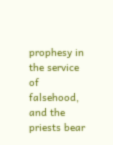prophesy in the service of falsehood, and the priests bear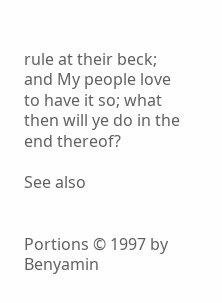rule at their beck; and My people love to have it so; what then will ye do in the end thereof?

See also


Portions © 1997 by Benyamin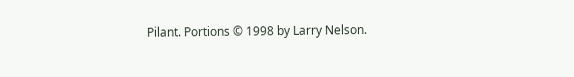Pilant. Portions © 1998 by Larry Nelson.